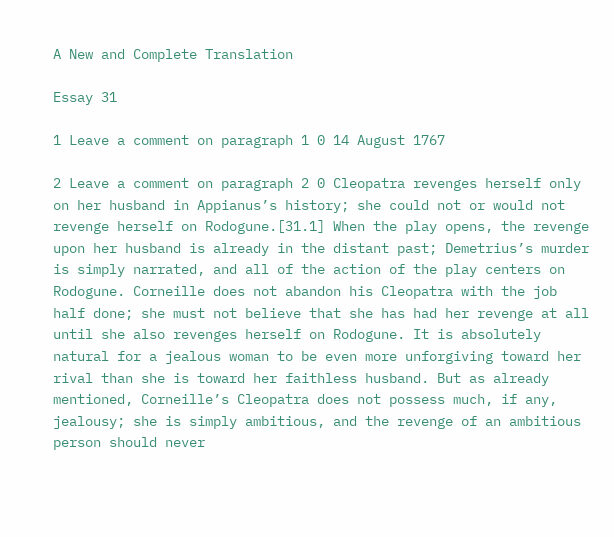A New and Complete Translation

Essay 31

1 Leave a comment on paragraph 1 0 14 August 1767

2 Leave a comment on paragraph 2 0 Cleopatra revenges herself only on her husband in Appianus’s history; she could not or would not revenge herself on Rodogune.[31.1] When the play opens, the revenge upon her husband is already in the distant past; Demetrius’s murder is simply narrated, and all of the action of the play centers on Rodogune. Corneille does not abandon his Cleopatra with the job half done; she must not believe that she has had her revenge at all until she also revenges herself on Rodogune. It is absolutely natural for a jealous woman to be even more unforgiving toward her rival than she is toward her faithless husband. But as already mentioned, Corneille’s Cleopatra does not possess much, if any, jealousy; she is simply ambitious, and the revenge of an ambitious person should never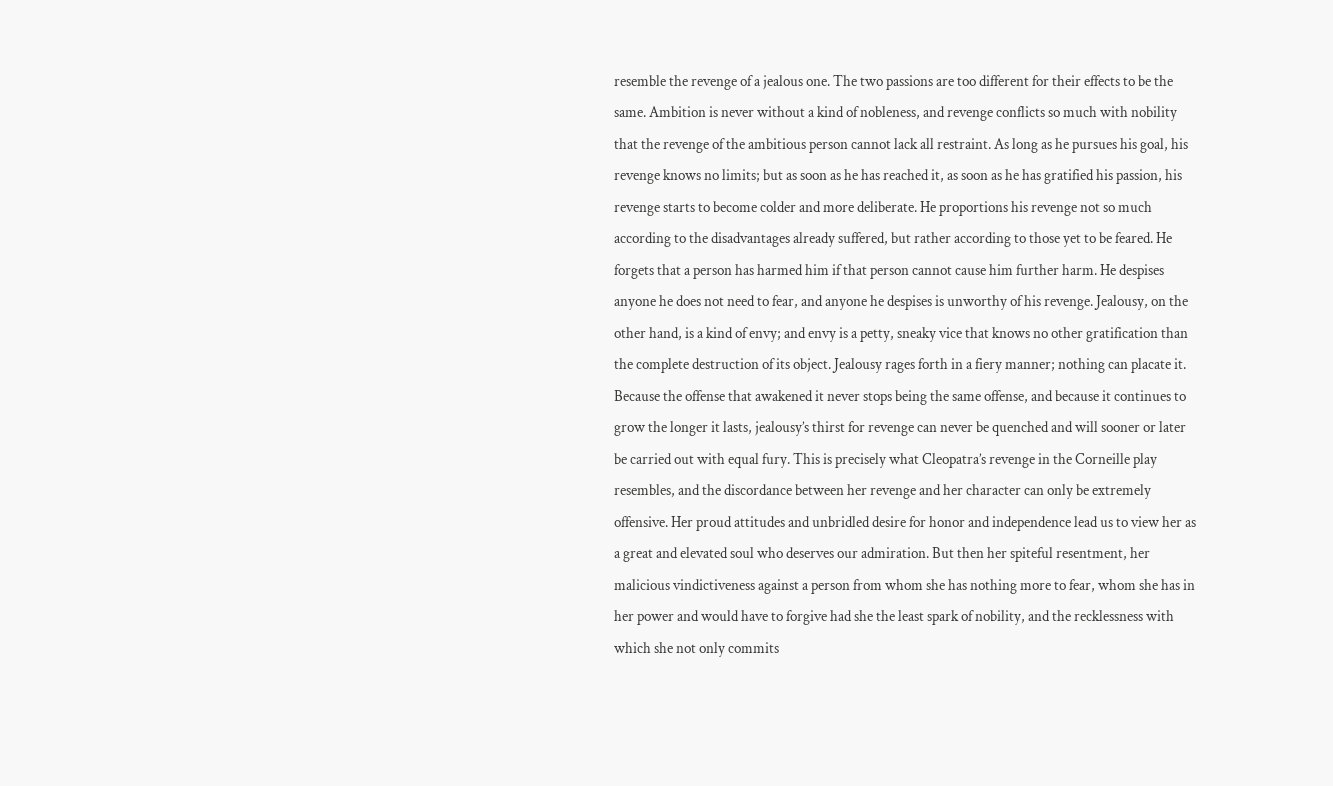resemble the revenge of a jealous one. The two passions are too different for their effects to be the same. Ambition is never without a kind of nobleness, and revenge conflicts so much with nobility that the revenge of the ambitious person cannot lack all restraint. As long as he pursues his goal, his revenge knows no limits; but as soon as he has reached it, as soon as he has gratified his passion, his revenge starts to become colder and more deliberate. He proportions his revenge not so much according to the disadvantages already suffered, but rather according to those yet to be feared. He forgets that a person has harmed him if that person cannot cause him further harm. He despises anyone he does not need to fear, and anyone he despises is unworthy of his revenge. Jealousy, on the other hand, is a kind of envy; and envy is a petty, sneaky vice that knows no other gratification than the complete destruction of its object. Jealousy rages forth in a fiery manner; nothing can placate it. Because the offense that awakened it never stops being the same offense, and because it continues to grow the longer it lasts, jealousy’s thirst for revenge can never be quenched and will sooner or later be carried out with equal fury. This is precisely what Cleopatra’s revenge in the Corneille play resembles, and the discordance between her revenge and her character can only be extremely offensive. Her proud attitudes and unbridled desire for honor and independence lead us to view her as a great and elevated soul who deserves our admiration. But then her spiteful resentment, her malicious vindictiveness against a person from whom she has nothing more to fear, whom she has in her power and would have to forgive had she the least spark of nobility, and the recklessness with which she not only commits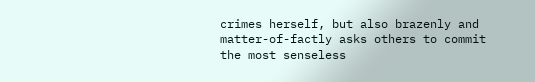crimes herself, but also brazenly and matter-of-factly asks others to commit the most senseless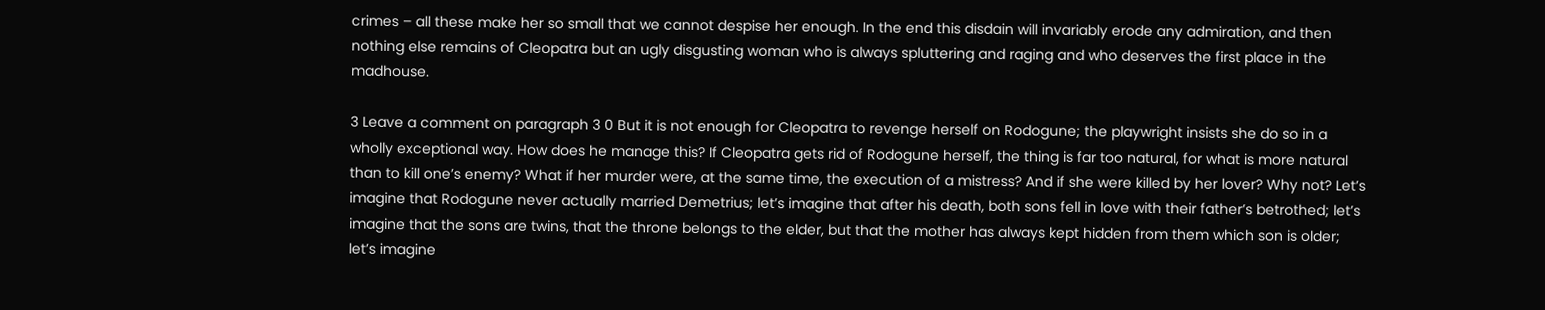crimes – all these make her so small that we cannot despise her enough. In the end this disdain will invariably erode any admiration, and then nothing else remains of Cleopatra but an ugly disgusting woman who is always spluttering and raging and who deserves the first place in the madhouse.

3 Leave a comment on paragraph 3 0 But it is not enough for Cleopatra to revenge herself on Rodogune; the playwright insists she do so in a wholly exceptional way. How does he manage this? If Cleopatra gets rid of Rodogune herself, the thing is far too natural, for what is more natural than to kill one’s enemy? What if her murder were, at the same time, the execution of a mistress? And if she were killed by her lover? Why not? Let’s imagine that Rodogune never actually married Demetrius; let’s imagine that after his death, both sons fell in love with their father’s betrothed; let’s imagine that the sons are twins, that the throne belongs to the elder, but that the mother has always kept hidden from them which son is older; let’s imagine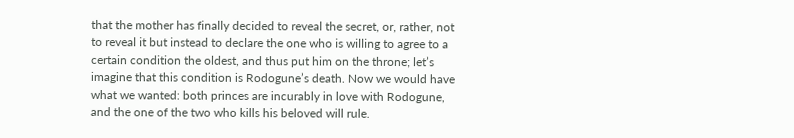that the mother has finally decided to reveal the secret, or, rather, not to reveal it but instead to declare the one who is willing to agree to a certain condition the oldest, and thus put him on the throne; let’s imagine that this condition is Rodogune’s death. Now we would have what we wanted: both princes are incurably in love with Rodogune, and the one of the two who kills his beloved will rule.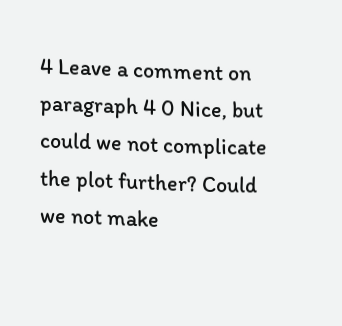4 Leave a comment on paragraph 4 0 Nice, but could we not complicate the plot further? Could we not make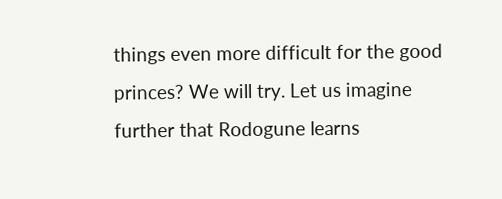things even more difficult for the good princes? We will try. Let us imagine further that Rodogune learns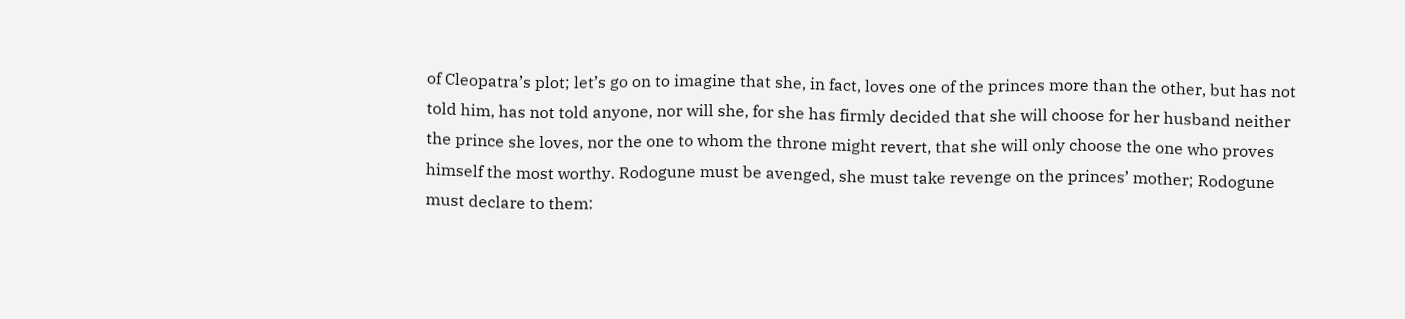of Cleopatra’s plot; let’s go on to imagine that she, in fact, loves one of the princes more than the other, but has not told him, has not told anyone, nor will she, for she has firmly decided that she will choose for her husband neither the prince she loves, nor the one to whom the throne might revert, that she will only choose the one who proves himself the most worthy. Rodogune must be avenged, she must take revenge on the princes’ mother; Rodogune must declare to them: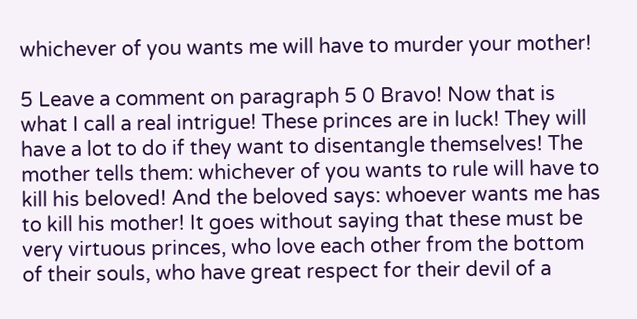whichever of you wants me will have to murder your mother!

5 Leave a comment on paragraph 5 0 Bravo! Now that is what I call a real intrigue! These princes are in luck! They will have a lot to do if they want to disentangle themselves! The mother tells them: whichever of you wants to rule will have to kill his beloved! And the beloved says: whoever wants me has to kill his mother! It goes without saying that these must be very virtuous princes, who love each other from the bottom of their souls, who have great respect for their devil of a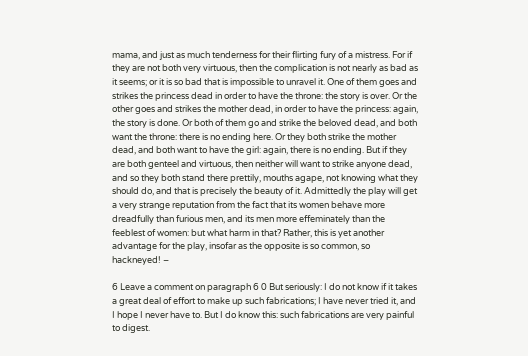mama, and just as much tenderness for their flirting fury of a mistress. For if they are not both very virtuous, then the complication is not nearly as bad as it seems; or it is so bad that is impossible to unravel it. One of them goes and strikes the princess dead in order to have the throne: the story is over. Or the other goes and strikes the mother dead, in order to have the princess: again, the story is done. Or both of them go and strike the beloved dead, and both want the throne: there is no ending here. Or they both strike the mother dead, and both want to have the girl: again, there is no ending. But if they are both genteel and virtuous, then neither will want to strike anyone dead, and so they both stand there prettily, mouths agape, not knowing what they should do, and that is precisely the beauty of it. Admittedly the play will get a very strange reputation from the fact that its women behave more dreadfully than furious men, and its men more effeminately than the feeblest of women: but what harm in that? Rather, this is yet another advantage for the play, insofar as the opposite is so common, so hackneyed! –

6 Leave a comment on paragraph 6 0 But seriously: I do not know if it takes a great deal of effort to make up such fabrications; I have never tried it, and I hope I never have to. But I do know this: such fabrications are very painful to digest.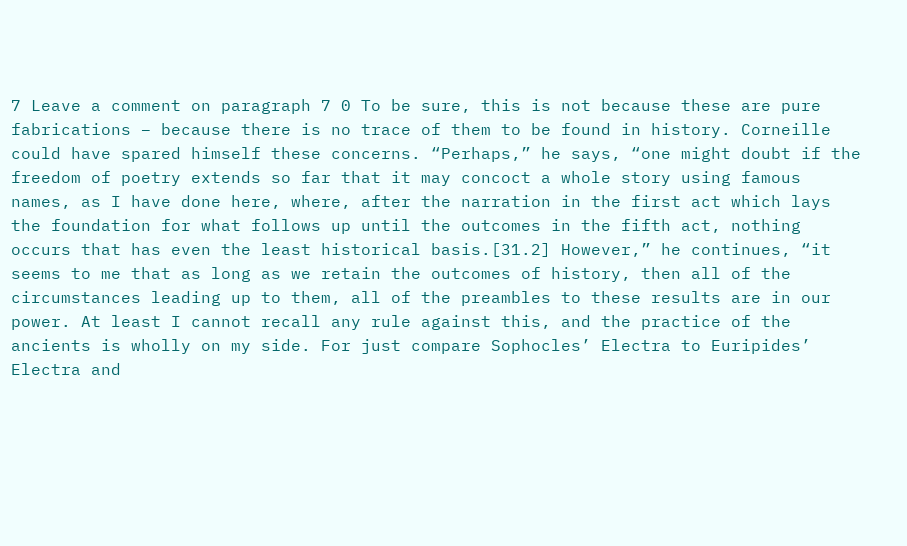7 Leave a comment on paragraph 7 0 To be sure, this is not because these are pure fabrications – because there is no trace of them to be found in history. Corneille could have spared himself these concerns. “Perhaps,” he says, “one might doubt if the freedom of poetry extends so far that it may concoct a whole story using famous names, as I have done here, where, after the narration in the first act which lays the foundation for what follows up until the outcomes in the fifth act, nothing occurs that has even the least historical basis.[31.2] However,” he continues, “it seems to me that as long as we retain the outcomes of history, then all of the circumstances leading up to them, all of the preambles to these results are in our power. At least I cannot recall any rule against this, and the practice of the ancients is wholly on my side. For just compare Sophocles’ Electra to Euripides’ Electra and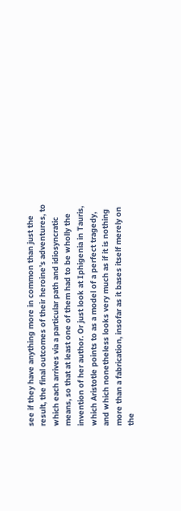see if they have anything more in common than just the result, the final outcomes of their heroine’s adventures, to which each arrives via a particular path and idiosyncratic means, so that at least one of them had to be wholly the invention of her author. Or just look at Iphigenia in Tauris, which Aristotle points to as a model of a perfect tragedy, and which nonetheless looks very much as if it is nothing more than a fabrication, insofar as it bases itself merely on the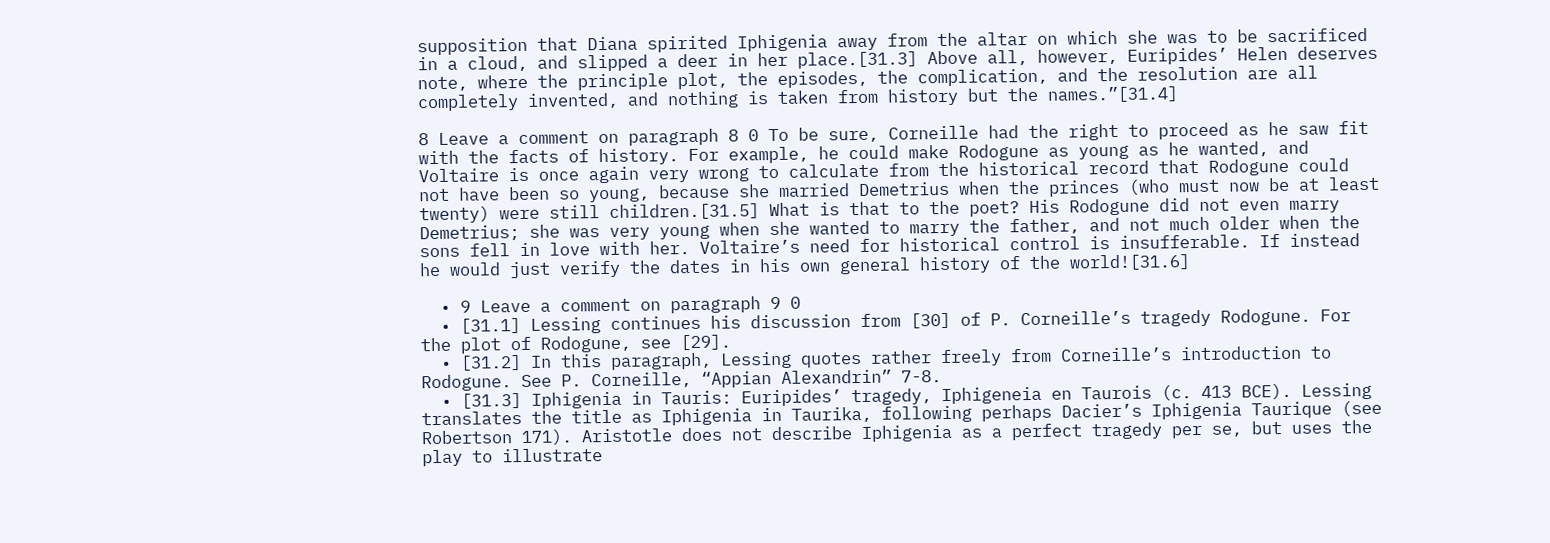supposition that Diana spirited Iphigenia away from the altar on which she was to be sacrificed in a cloud, and slipped a deer in her place.[31.3] Above all, however, Euripides’ Helen deserves note, where the principle plot, the episodes, the complication, and the resolution are all completely invented, and nothing is taken from history but the names.”[31.4]

8 Leave a comment on paragraph 8 0 To be sure, Corneille had the right to proceed as he saw fit with the facts of history. For example, he could make Rodogune as young as he wanted, and Voltaire is once again very wrong to calculate from the historical record that Rodogune could not have been so young, because she married Demetrius when the princes (who must now be at least twenty) were still children.[31.5] What is that to the poet? His Rodogune did not even marry Demetrius; she was very young when she wanted to marry the father, and not much older when the sons fell in love with her. Voltaire’s need for historical control is insufferable. If instead he would just verify the dates in his own general history of the world![31.6]

  • 9 Leave a comment on paragraph 9 0
  • [31.1] Lessing continues his discussion from [30] of P. Corneille’s tragedy Rodogune. For the plot of Rodogune, see [29].
  • [31.2] In this paragraph, Lessing quotes rather freely from Corneille’s introduction to Rodogune. See P. Corneille, “Appian Alexandrin” 7-8.
  • [31.3] Iphigenia in Tauris: Euripides’ tragedy, Iphigeneia en Taurois (c. 413 BCE). Lessing translates the title as Iphigenia in Taurika, following perhaps Dacier’s Iphigenia Taurique (see Robertson 171). Aristotle does not describe Iphigenia as a perfect tragedy per se, but uses the play to illustrate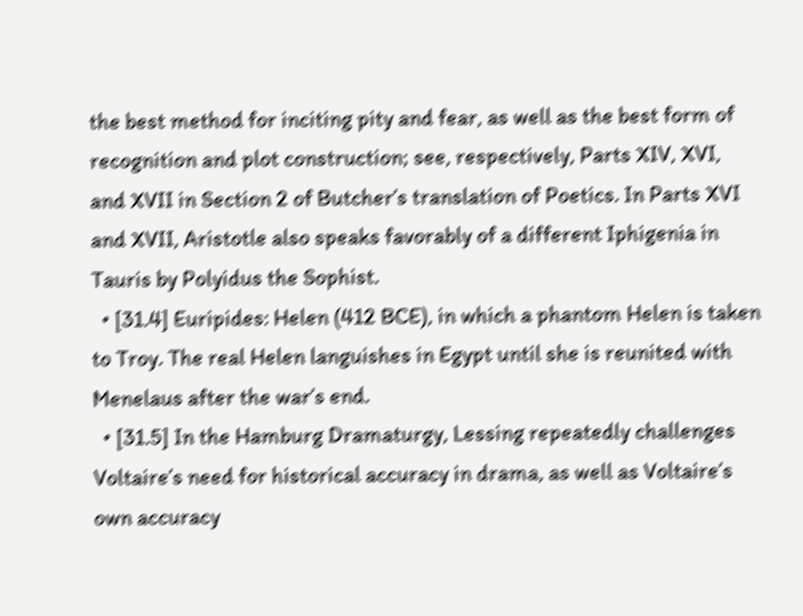the best method for inciting pity and fear, as well as the best form of recognition and plot construction; see, respectively, Parts XIV, XVI, and XVII in Section 2 of Butcher’s translation of Poetics. In Parts XVI and XVII, Aristotle also speaks favorably of a different Iphigenia in Tauris by Polyidus the Sophist.
  • [31.4] Euripides: Helen (412 BCE), in which a phantom Helen is taken to Troy. The real Helen languishes in Egypt until she is reunited with Menelaus after the war’s end.
  • [31.5] In the Hamburg Dramaturgy, Lessing repeatedly challenges Voltaire’s need for historical accuracy in drama, as well as Voltaire’s own accuracy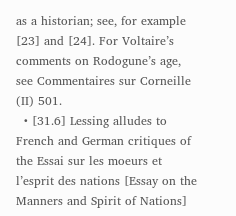as a historian; see, for example [23] and [24]. For Voltaire’s comments on Rodogune’s age, see Commentaires sur Corneille (II) 501.
  • [31.6] Lessing alludes to French and German critiques of the Essai sur les moeurs et l’esprit des nations [Essay on the Manners and Spirit of Nations]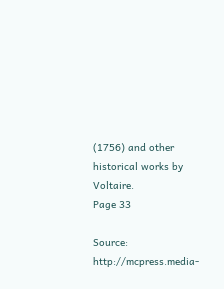(1756) and other historical works by Voltaire.
Page 33

Source: http://mcpress.media-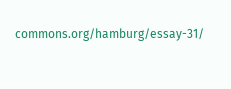commons.org/hamburg/essay-31/